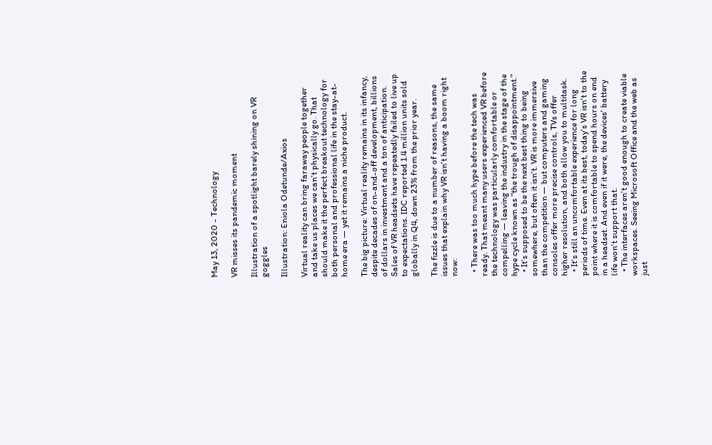May 13, 2020 - Technology

VR misses its pandemic moment

Illustration of a spotlight barely shining on VR goggles

Illustration: Eniola Odetunde/Axios

Virtual reality can bring faraway people together and take us places we can't physically go. That should make it the perfect breakout technology for both personal and professional life in the stay-at-home era — yet it remains a niche product.

The big picture: Virtual reality remains in its infancy, despite decades of on-and-off development, billions of dollars in investment and a ton of anticipation. Sales of VR headsets have repeatedly failed to live up to expectations. IDC reported 1.4 million units sold globally in Q4, down 23% from the prior year.

The fizzle is due to a number of reasons, the same issues that explain why VR isn't having a boom right now:

  • There was too much hype before the tech was ready. That meant many users experienced VR before the technology was particularly comfortable or compelling — leaving the industry in the stage of the hype cycle known as "the trough of disappointment."
  • It's supposed to be the next best thing to being somewhere, but often it isn't. VR is more immersive than the competition — but computers and gaming consoles offer more precise controls, TVs offer higher resolution, and both allow you to multitask.
  • It's still an uncomfortable experience for long periods of time. Even at its best, today's VR isn't to the point where it is comfortable to spend hours on end in a headset. And even if it were, the devices' battery life won't support that.
  • The interfaces aren't good enough to create viable workspaces. Seeing Microsoft Office and the web as just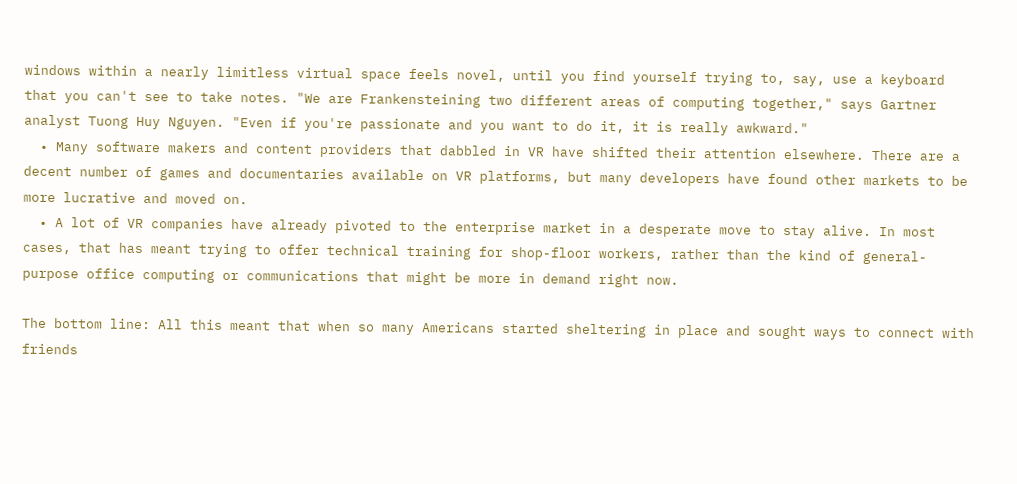windows within a nearly limitless virtual space feels novel, until you find yourself trying to, say, use a keyboard that you can't see to take notes. "We are Frankensteining two different areas of computing together," says Gartner analyst Tuong Huy Nguyen. "Even if you're passionate and you want to do it, it is really awkward."
  • Many software makers and content providers that dabbled in VR have shifted their attention elsewhere. There are a decent number of games and documentaries available on VR platforms, but many developers have found other markets to be more lucrative and moved on.
  • A lot of VR companies have already pivoted to the enterprise market in a desperate move to stay alive. In most cases, that has meant trying to offer technical training for shop-floor workers, rather than the kind of general-purpose office computing or communications that might be more in demand right now.

The bottom line: All this meant that when so many Americans started sheltering in place and sought ways to connect with friends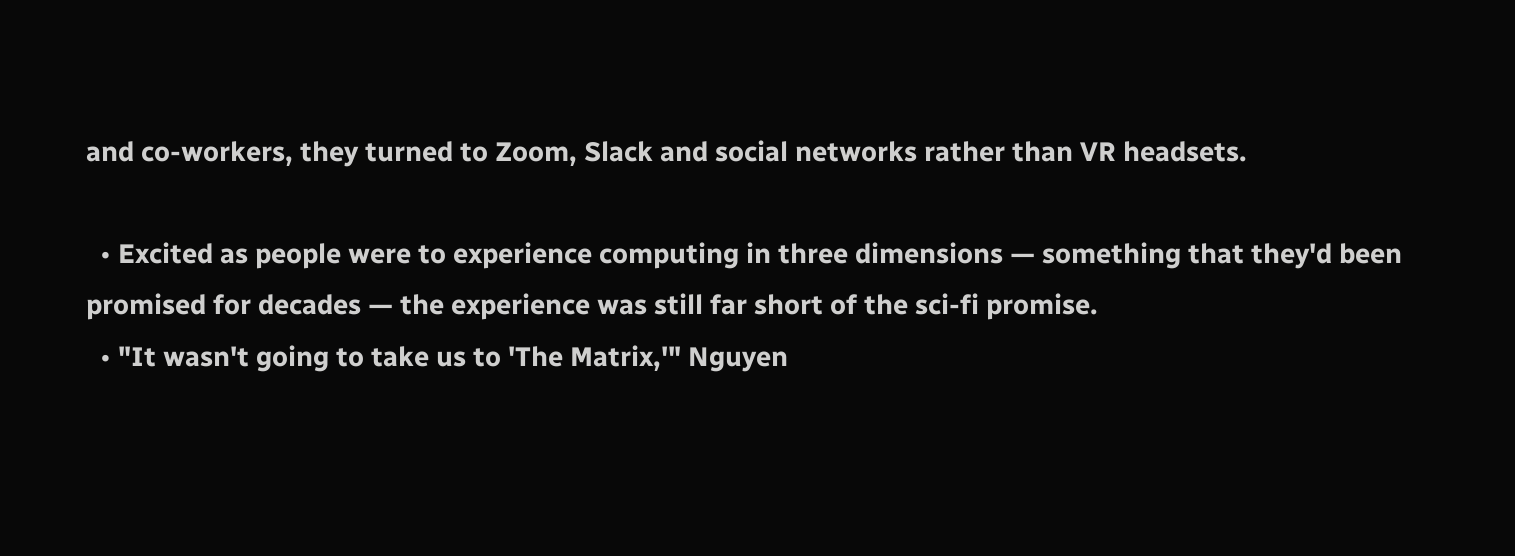and co-workers, they turned to Zoom, Slack and social networks rather than VR headsets.

  • Excited as people were to experience computing in three dimensions — something that they'd been promised for decades — the experience was still far short of the sci-fi promise.
  • "It wasn't going to take us to 'The Matrix,'" Nguyen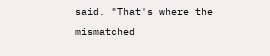said. "That's where the mismatched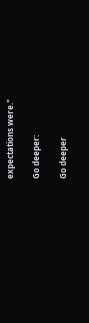expectations were."

Go deeper:

Go deeper